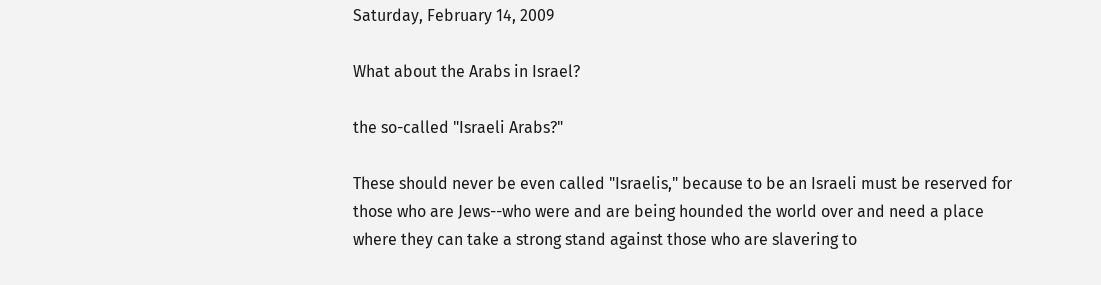Saturday, February 14, 2009

What about the Arabs in Israel?

the so-called "Israeli Arabs?"

These should never be even called "Israelis," because to be an Israeli must be reserved for those who are Jews--who were and are being hounded the world over and need a place where they can take a strong stand against those who are slavering to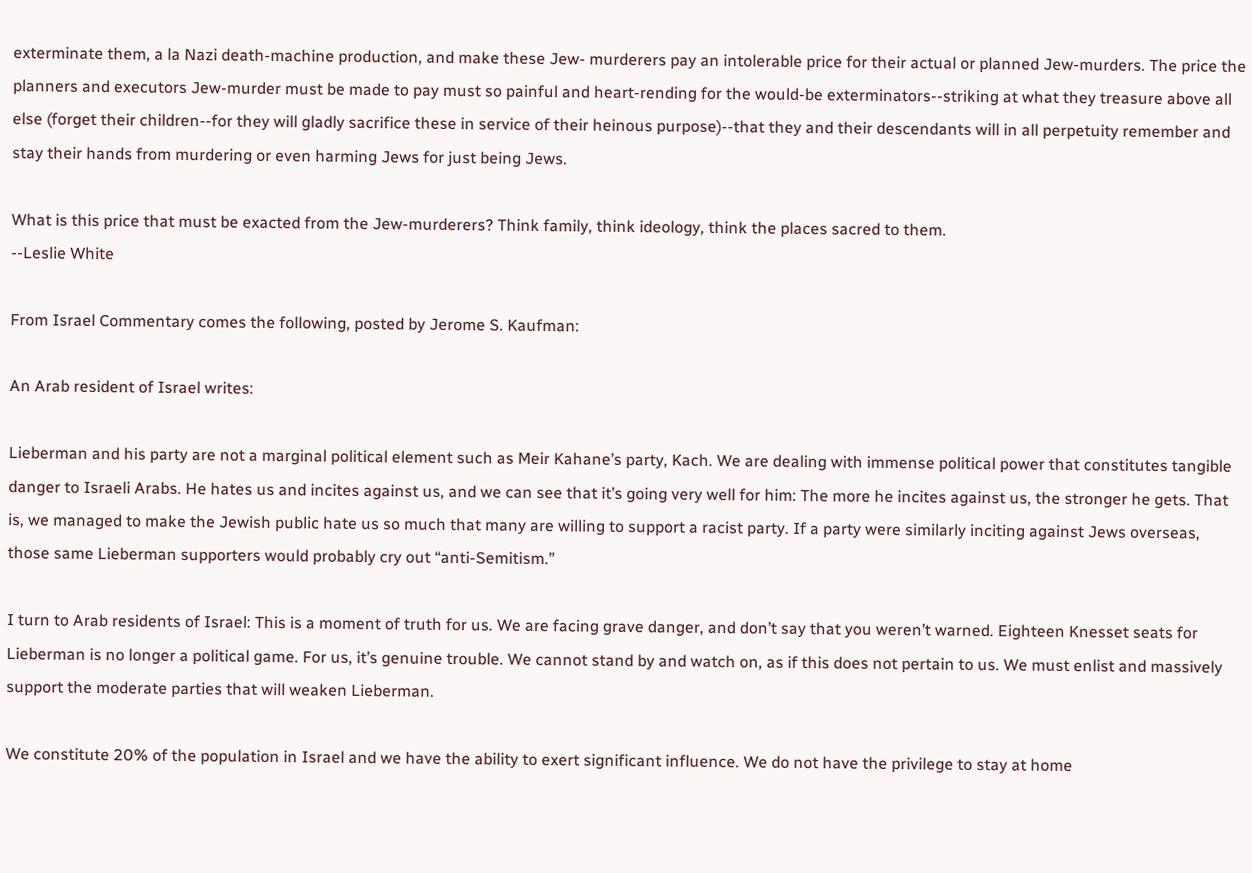exterminate them, a la Nazi death-machine production, and make these Jew- murderers pay an intolerable price for their actual or planned Jew-murders. The price the planners and executors Jew-murder must be made to pay must so painful and heart-rending for the would-be exterminators--striking at what they treasure above all else (forget their children--for they will gladly sacrifice these in service of their heinous purpose)--that they and their descendants will in all perpetuity remember and stay their hands from murdering or even harming Jews for just being Jews.

What is this price that must be exacted from the Jew-murderers? Think family, think ideology, think the places sacred to them.
--Leslie White

From Israel Commentary comes the following, posted by Jerome S. Kaufman:

An Arab resident of Israel writes:

Lieberman and his party are not a marginal political element such as Meir Kahane’s party, Kach. We are dealing with immense political power that constitutes tangible danger to Israeli Arabs. He hates us and incites against us, and we can see that it’s going very well for him: The more he incites against us, the stronger he gets. That is, we managed to make the Jewish public hate us so much that many are willing to support a racist party. If a party were similarly inciting against Jews overseas, those same Lieberman supporters would probably cry out “anti-Semitism.”

I turn to Arab residents of Israel: This is a moment of truth for us. We are facing grave danger, and don’t say that you weren’t warned. Eighteen Knesset seats for Lieberman is no longer a political game. For us, it’s genuine trouble. We cannot stand by and watch on, as if this does not pertain to us. We must enlist and massively support the moderate parties that will weaken Lieberman.

We constitute 20% of the population in Israel and we have the ability to exert significant influence. We do not have the privilege to stay at home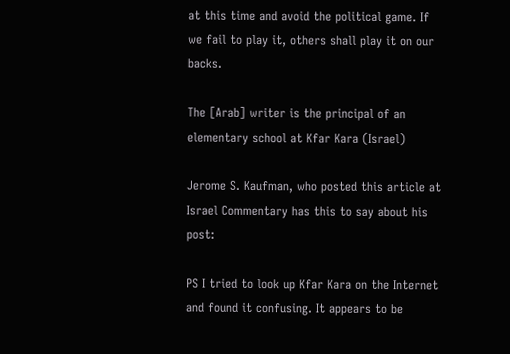at this time and avoid the political game. If we fail to play it, others shall play it on our backs.

The [Arab] writer is the principal of an elementary school at Kfar Kara (Israel)

Jerome S. Kaufman, who posted this article at Israel Commentary has this to say about his post:

PS I tried to look up Kfar Kara on the Internet and found it confusing. It appears to be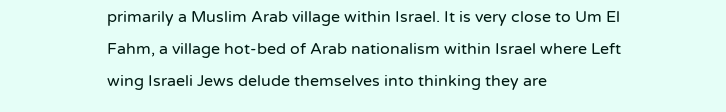primarily a Muslim Arab village within Israel. It is very close to Um El Fahm, a village hot-bed of Arab nationalism within Israel where Left wing Israeli Jews delude themselves into thinking they are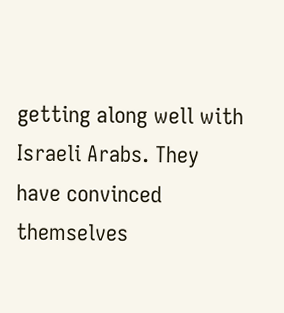getting along well with Israeli Arabs. They have convinced themselves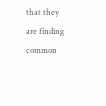that they are finding common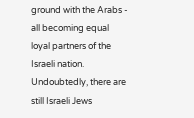ground with the Arabs - all becoming equal loyal partners of the Israeli nation. Undoubtedly, there are still Israeli Jews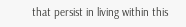that persist in living within this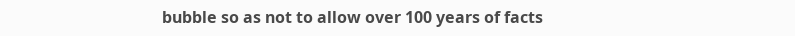bubble so as not to allow over 100 years of facts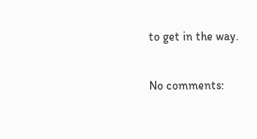to get in the way.

No comments: